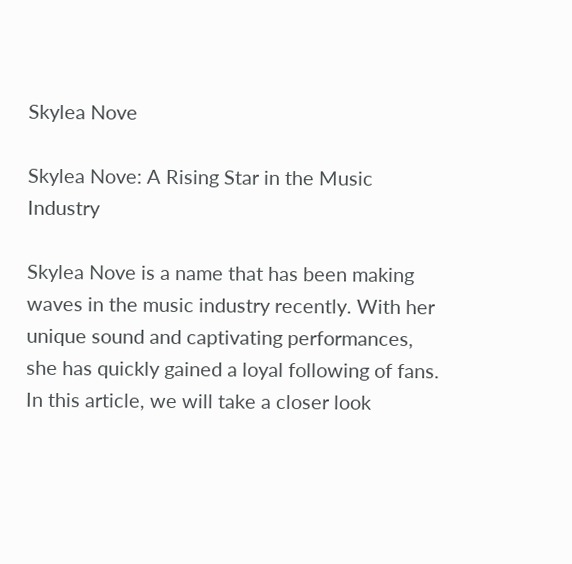Skylea Nove

Skylea Nove: A Rising Star in the Music Industry

Skylea Nove is a name that has been making waves in the music industry recently. With her unique sound and captivating performances, she has quickly gained a loyal following of fans. In this article, we will take a closer look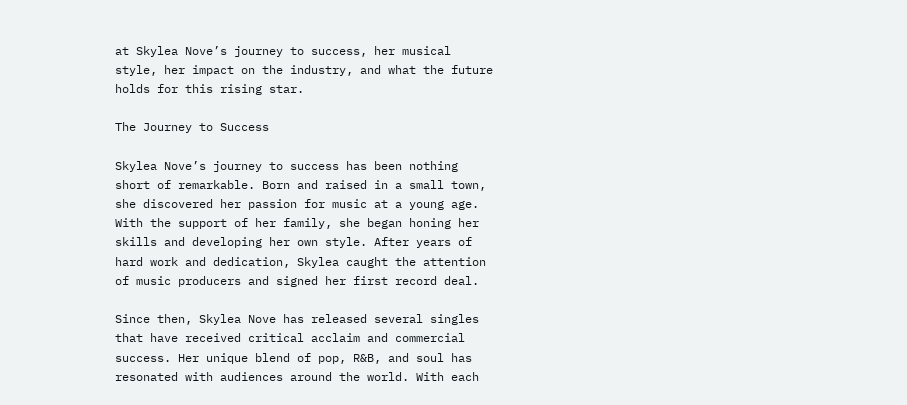at Skylea Nove’s journey to success, her musical style, her impact on the industry, and what the future holds for this rising star.

The Journey to Success

Skylea Nove’s journey to success has been nothing short of remarkable. Born and raised in a small town, she discovered her passion for music at a young age. With the support of her family, she began honing her skills and developing her own style. After years of hard work and dedication, Skylea caught the attention of music producers and signed her first record deal.

Since then, Skylea Nove has released several singles that have received critical acclaim and commercial success. Her unique blend of pop, R&B, and soul has resonated with audiences around the world. With each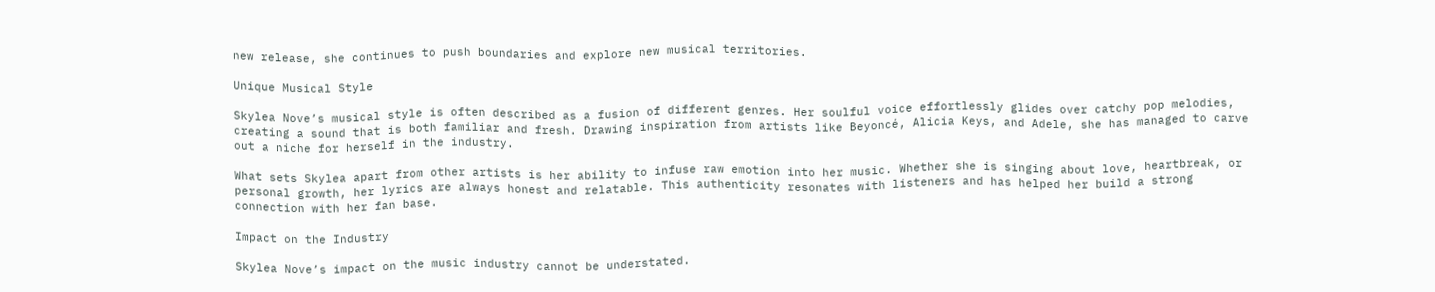new release, she continues to push boundaries and explore new musical territories.

Unique Musical Style

Skylea Nove’s musical style is often described as a fusion of different genres. Her soulful voice effortlessly glides over catchy pop melodies, creating a sound that is both familiar and fresh. Drawing inspiration from artists like Beyoncé, Alicia Keys, and Adele, she has managed to carve out a niche for herself in the industry.

What sets Skylea apart from other artists is her ability to infuse raw emotion into her music. Whether she is singing about love, heartbreak, or personal growth, her lyrics are always honest and relatable. This authenticity resonates with listeners and has helped her build a strong connection with her fan base.

Impact on the Industry

Skylea Nove’s impact on the music industry cannot be understated.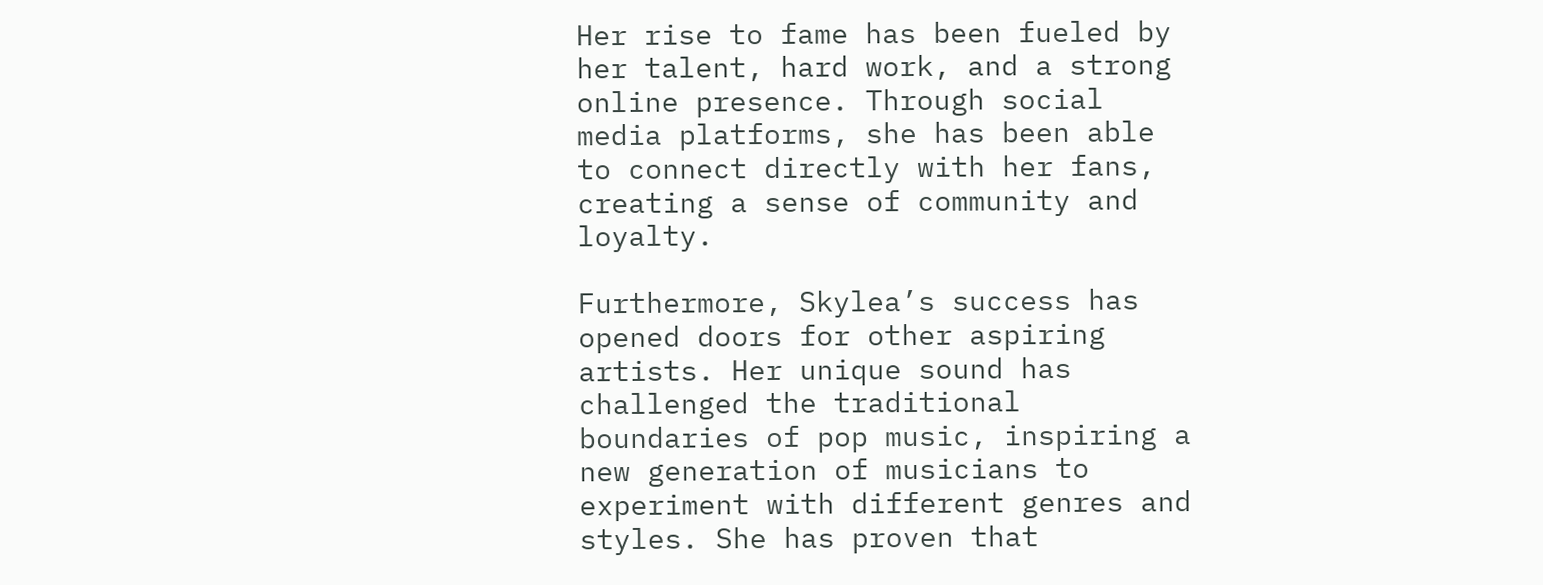Her rise to fame has been fueled by her talent, hard work, and a strong online presence. Through social media platforms, she has been able to connect directly with her fans, creating a sense of community and loyalty.

Furthermore, Skylea’s success has opened doors for other aspiring artists. Her unique sound has challenged the traditional boundaries of pop music, inspiring a new generation of musicians to experiment with different genres and styles. She has proven that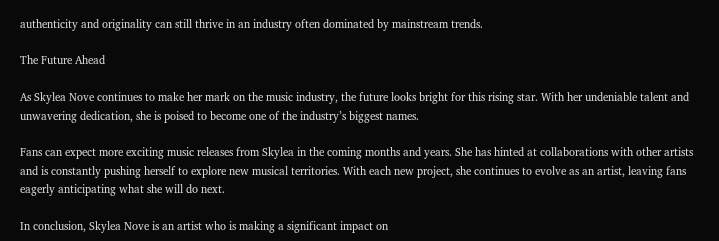authenticity and originality can still thrive in an industry often dominated by mainstream trends.

The Future Ahead

As Skylea Nove continues to make her mark on the music industry, the future looks bright for this rising star. With her undeniable talent and unwavering dedication, she is poised to become one of the industry’s biggest names.

Fans can expect more exciting music releases from Skylea in the coming months and years. She has hinted at collaborations with other artists and is constantly pushing herself to explore new musical territories. With each new project, she continues to evolve as an artist, leaving fans eagerly anticipating what she will do next.

In conclusion, Skylea Nove is an artist who is making a significant impact on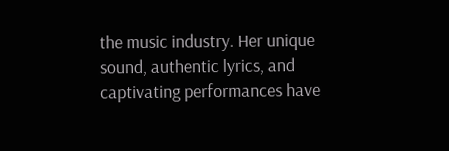the music industry. Her unique sound, authentic lyrics, and captivating performances have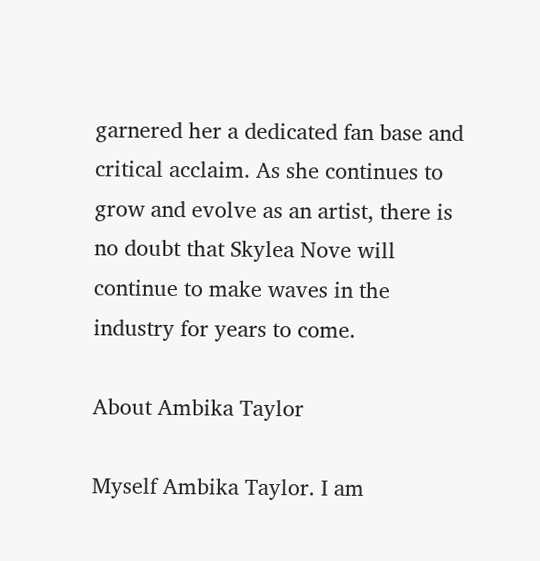garnered her a dedicated fan base and critical acclaim. As she continues to grow and evolve as an artist, there is no doubt that Skylea Nove will continue to make waves in the industry for years to come.

About Ambika Taylor

Myself Ambika Taylor. I am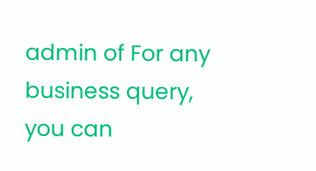admin of For any business query, you can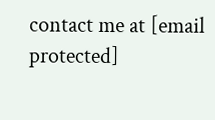contact me at [email protected]